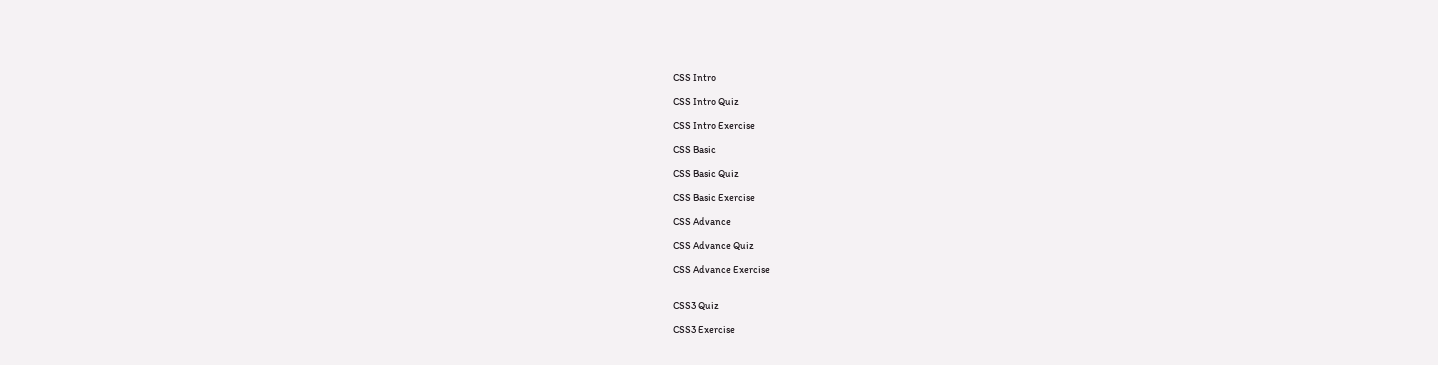CSS Intro

CSS Intro Quiz

CSS Intro Exercise

CSS Basic

CSS Basic Quiz

CSS Basic Exercise

CSS Advance

CSS Advance Quiz

CSS Advance Exercise


CSS3 Quiz

CSS3 Exercise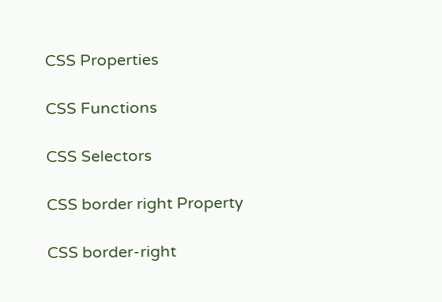CSS Properties

CSS Functions

CSS Selectors

CSS border right Property

CSS border-right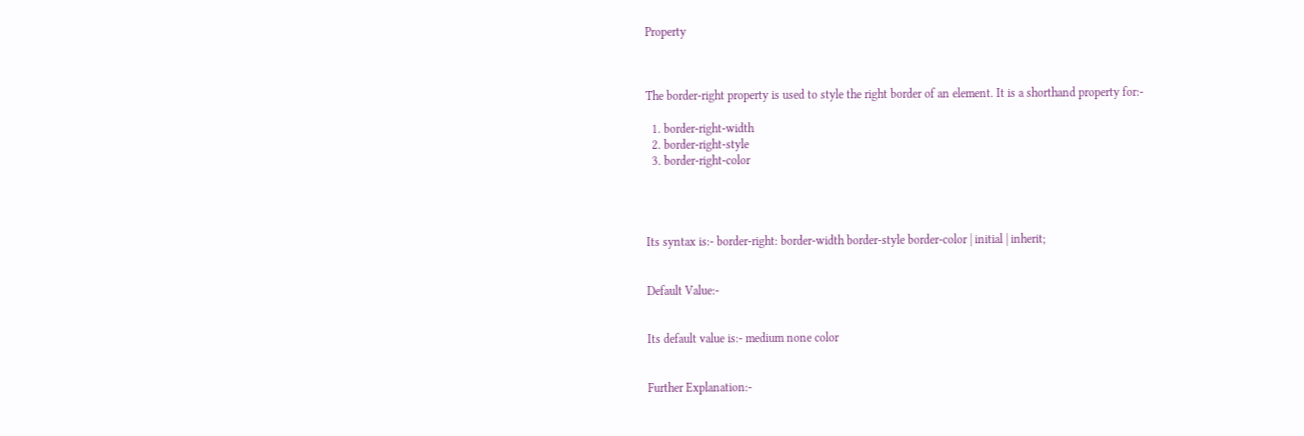Property



The border-right property is used to style the right border of an element. It is a shorthand property for:-

  1. border-right-width
  2. border-right-style
  3. border-right-color




Its syntax is:- border-right: border-width border-style border-color | initial | inherit;


Default Value:-


Its default value is:- medium none color


Further Explanation:-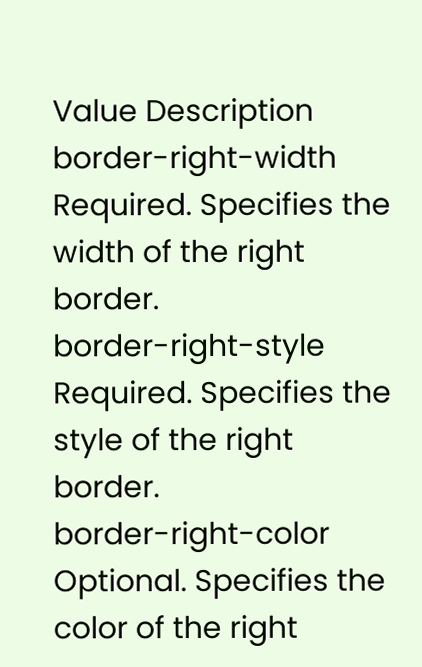Value Description
border-right-width Required. Specifies the width of the right border.
border-right-style Required. Specifies the style of the right border.
border-right-color Optional. Specifies the color of the right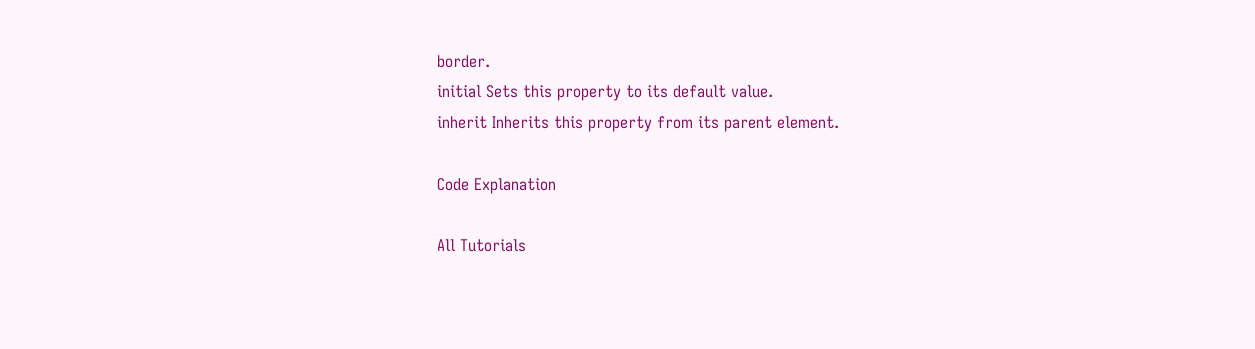border.
initial Sets this property to its default value.
inherit Inherits this property from its parent element.

Code Explanation

All Tutorials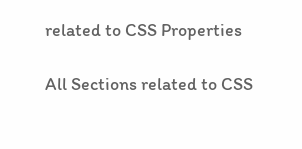related to CSS Properties

All Sections related to CSS